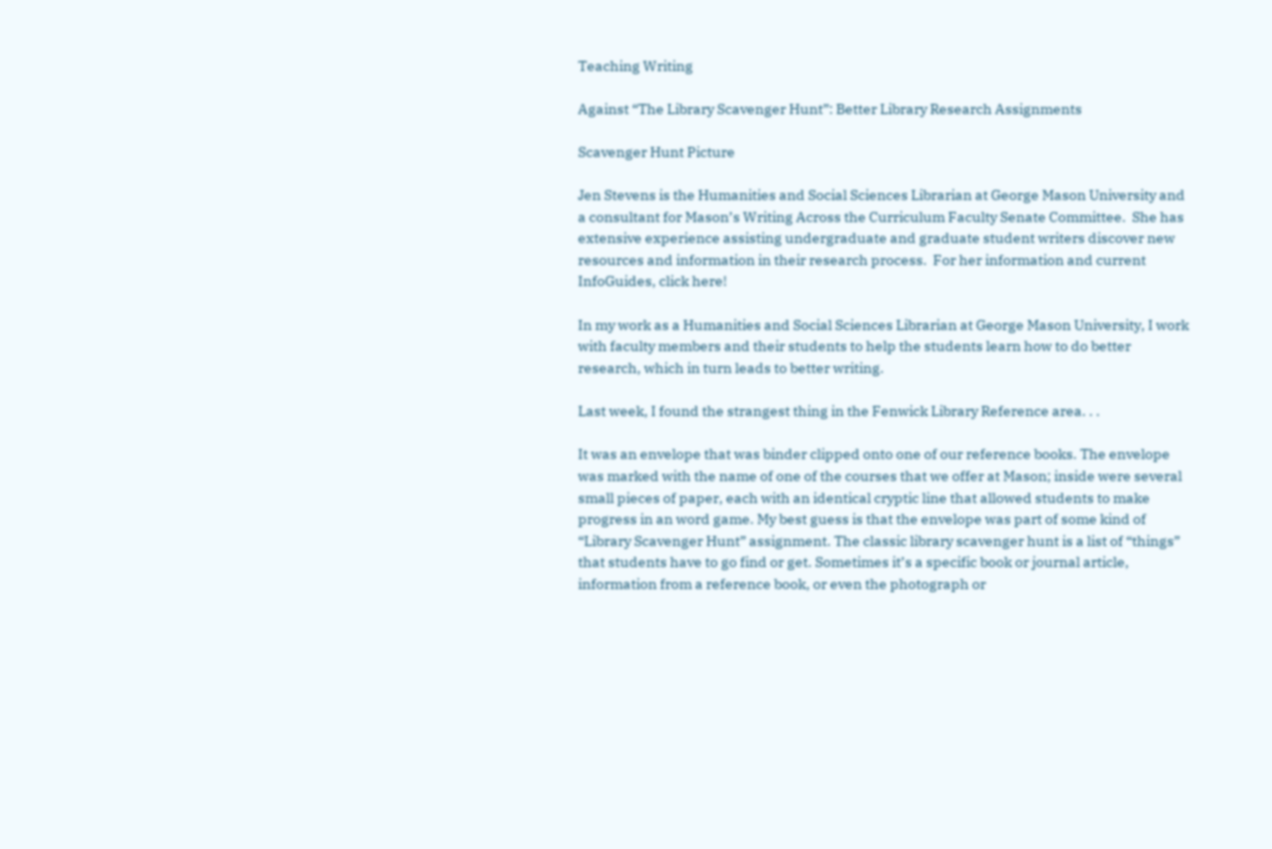Teaching Writing

Against “The Library Scavenger Hunt”: Better Library Research Assignments

Scavenger Hunt Picture

Jen Stevens is the Humanities and Social Sciences Librarian at George Mason University and a consultant for Mason’s Writing Across the Curriculum Faculty Senate Committee.  She has extensive experience assisting undergraduate and graduate student writers discover new resources and information in their research process.  For her information and current InfoGuides, click here!

In my work as a Humanities and Social Sciences Librarian at George Mason University, I work with faculty members and their students to help the students learn how to do better research, which in turn leads to better writing.

Last week, I found the strangest thing in the Fenwick Library Reference area. . .

It was an envelope that was binder clipped onto one of our reference books. The envelope was marked with the name of one of the courses that we offer at Mason; inside were several small pieces of paper, each with an identical cryptic line that allowed students to make progress in an word game. My best guess is that the envelope was part of some kind of “Library Scavenger Hunt” assignment. The classic library scavenger hunt is a list of “things” that students have to go find or get. Sometimes it’s a specific book or journal article, information from a reference book, or even the photograph or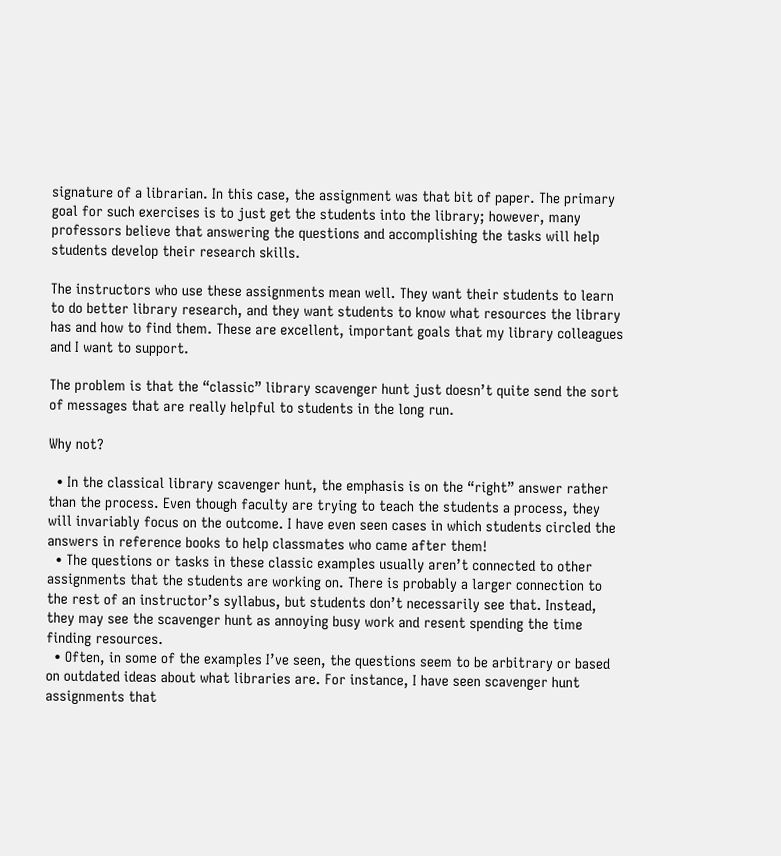signature of a librarian. In this case, the assignment was that bit of paper. The primary goal for such exercises is to just get the students into the library; however, many professors believe that answering the questions and accomplishing the tasks will help students develop their research skills.

The instructors who use these assignments mean well. They want their students to learn to do better library research, and they want students to know what resources the library has and how to find them. These are excellent, important goals that my library colleagues and I want to support.

The problem is that the “classic” library scavenger hunt just doesn’t quite send the sort of messages that are really helpful to students in the long run.

Why not?

  • In the classical library scavenger hunt, the emphasis is on the “right” answer rather than the process. Even though faculty are trying to teach the students a process, they will invariably focus on the outcome. I have even seen cases in which students circled the answers in reference books to help classmates who came after them!
  • The questions or tasks in these classic examples usually aren’t connected to other assignments that the students are working on. There is probably a larger connection to the rest of an instructor’s syllabus, but students don’t necessarily see that. Instead, they may see the scavenger hunt as annoying busy work and resent spending the time finding resources.
  • Often, in some of the examples I’ve seen, the questions seem to be arbitrary or based on outdated ideas about what libraries are. For instance, I have seen scavenger hunt assignments that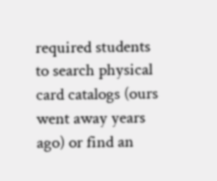required students to search physical card catalogs (ours went away years ago) or find an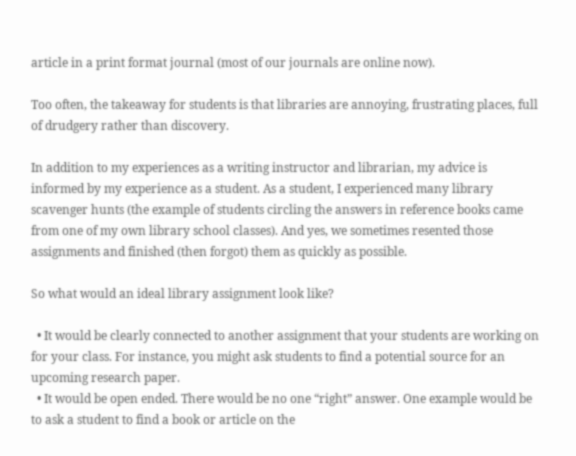article in a print format journal (most of our journals are online now).

Too often, the takeaway for students is that libraries are annoying, frustrating places, full of drudgery rather than discovery.

In addition to my experiences as a writing instructor and librarian, my advice is informed by my experience as a student. As a student, I experienced many library scavenger hunts (the example of students circling the answers in reference books came from one of my own library school classes). And yes, we sometimes resented those assignments and finished (then forgot) them as quickly as possible.

So what would an ideal library assignment look like?

  • It would be clearly connected to another assignment that your students are working on for your class. For instance, you might ask students to find a potential source for an upcoming research paper.
  • It would be open ended. There would be no one “right” answer. One example would be to ask a student to find a book or article on the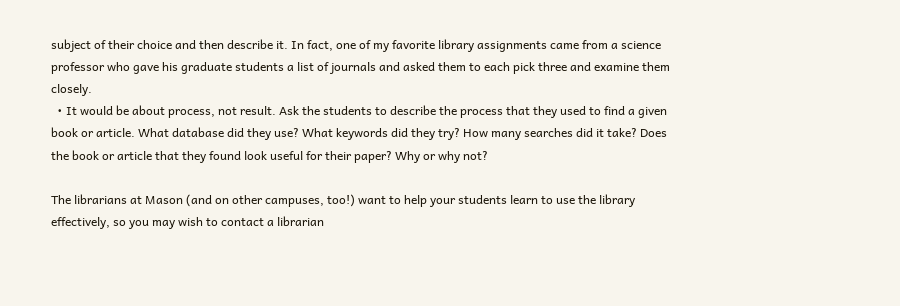subject of their choice and then describe it. In fact, one of my favorite library assignments came from a science professor who gave his graduate students a list of journals and asked them to each pick three and examine them closely.
  • It would be about process, not result. Ask the students to describe the process that they used to find a given book or article. What database did they use? What keywords did they try? How many searches did it take? Does the book or article that they found look useful for their paper? Why or why not?

The librarians at Mason (and on other campuses, too!) want to help your students learn to use the library effectively, so you may wish to contact a librarian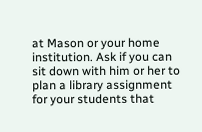at Mason or your home institution. Ask if you can sit down with him or her to plan a library assignment for your students that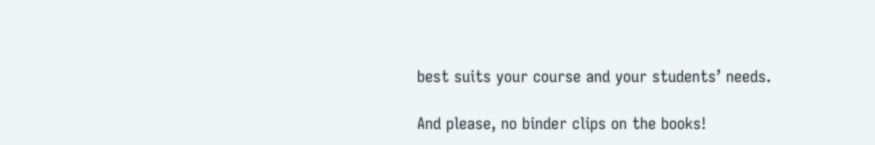best suits your course and your students’ needs.

And please, no binder clips on the books!